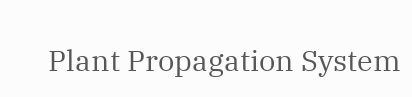Plant Propagation System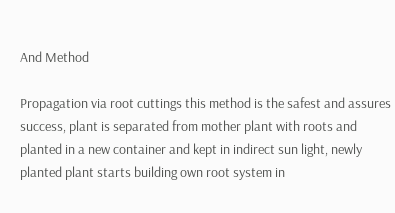And Method

Propagation via root cuttings this method is the safest and assures success, plant is separated from mother plant with roots and planted in a new container and kept in indirect sun light, newly planted plant starts building own root system in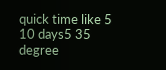quick time like 5 10 days5 35 degree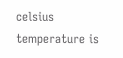celsius temperature is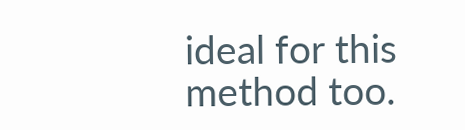ideal for this method too.